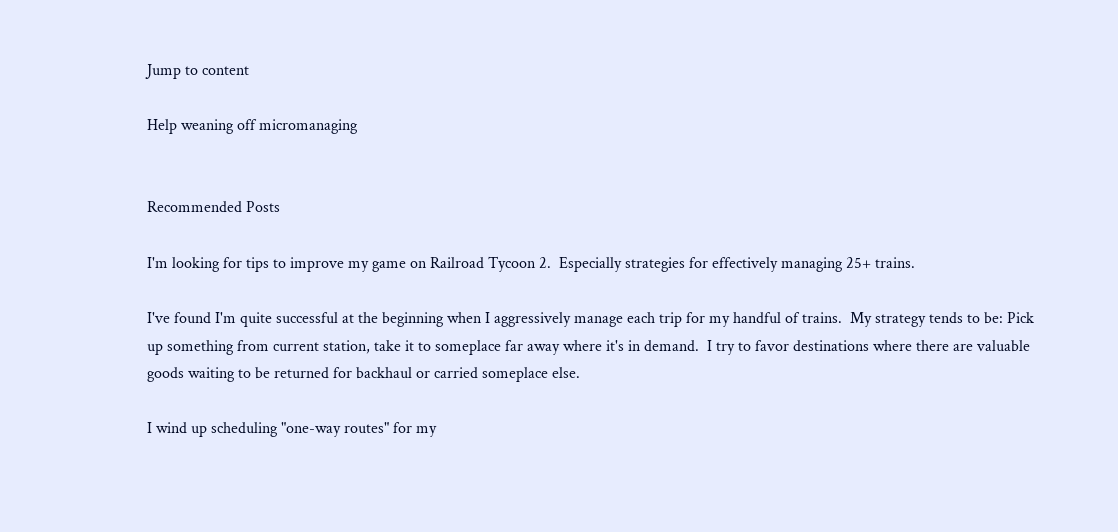Jump to content

Help weaning off micromanaging


Recommended Posts

I'm looking for tips to improve my game on Railroad Tycoon 2.  Especially strategies for effectively managing 25+ trains.

I've found I'm quite successful at the beginning when I aggressively manage each trip for my handful of trains.  My strategy tends to be: Pick up something from current station, take it to someplace far away where it's in demand.  I try to favor destinations where there are valuable goods waiting to be returned for backhaul or carried someplace else.

I wind up scheduling "one-way routes" for my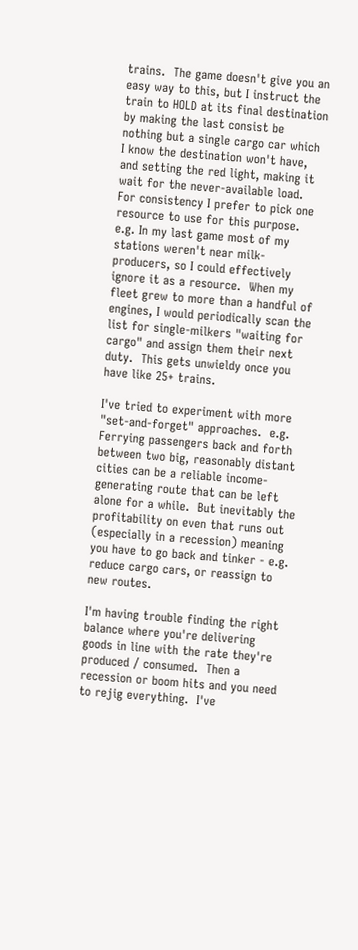trains.  The game doesn't give you an easy way to this, but I instruct the train to HOLD at its final destination by making the last consist be nothing but a single cargo car which I know the destination won't have, and setting the red light, making it wait for the never-available load.  For consistency I prefer to pick one resource to use for this purpose.  e.g. In my last game most of my stations weren't near milk-producers, so I could effectively ignore it as a resource.  When my fleet grew to more than a handful of engines, I would periodically scan the list for single-milkers "waiting for cargo" and assign them their next duty.  This gets unwieldy once you have like 25+ trains.

I've tried to experiment with more "set-and-forget" approaches.  e.g. Ferrying passengers back and forth between two big, reasonably distant cities can be a reliable income-generating route that can be left alone for a while.  But inevitably the profitability on even that runs out (especially in a recession) meaning you have to go back and tinker - e.g. reduce cargo cars, or reassign to new routes.

I'm having trouble finding the right balance where you're delivering goods in line with the rate they're produced / consumed.  Then a recession or boom hits and you need to rejig everything.  I've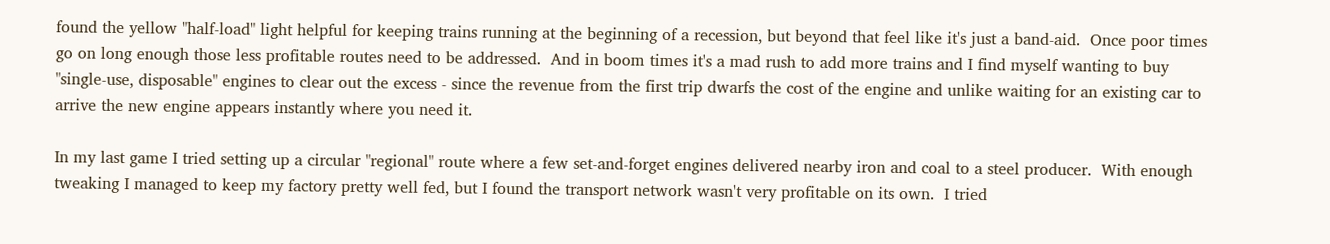found the yellow "half-load" light helpful for keeping trains running at the beginning of a recession, but beyond that feel like it's just a band-aid.  Once poor times go on long enough those less profitable routes need to be addressed.  And in boom times it's a mad rush to add more trains and I find myself wanting to buy "single-use, disposable" engines to clear out the excess - since the revenue from the first trip dwarfs the cost of the engine and unlike waiting for an existing car to arrive the new engine appears instantly where you need it.

In my last game I tried setting up a circular "regional" route where a few set-and-forget engines delivered nearby iron and coal to a steel producer.  With enough tweaking I managed to keep my factory pretty well fed, but I found the transport network wasn't very profitable on its own.  I tried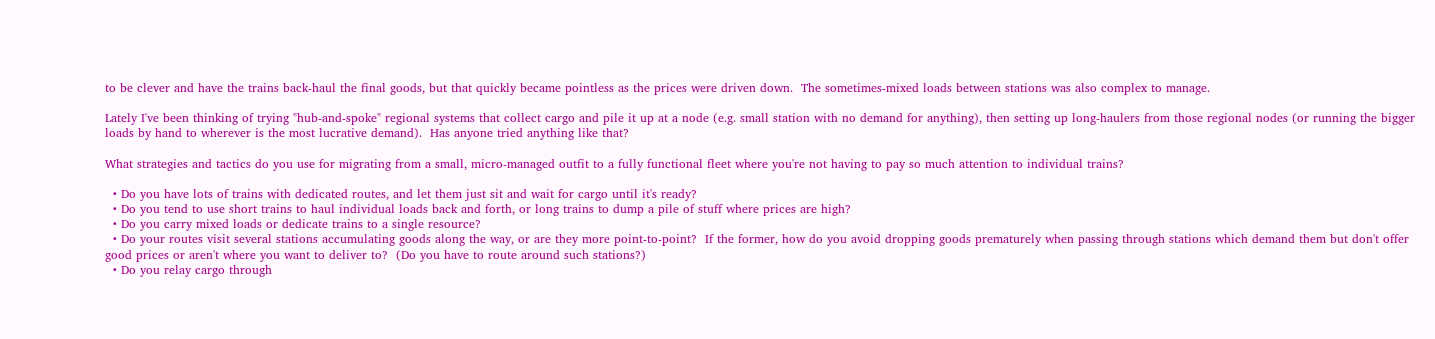to be clever and have the trains back-haul the final goods, but that quickly became pointless as the prices were driven down.  The sometimes-mixed loads between stations was also complex to manage.

Lately I've been thinking of trying "hub-and-spoke" regional systems that collect cargo and pile it up at a node (e.g. small station with no demand for anything), then setting up long-haulers from those regional nodes (or running the bigger loads by hand to wherever is the most lucrative demand).  Has anyone tried anything like that?

What strategies and tactics do you use for migrating from a small, micro-managed outfit to a fully functional fleet where you're not having to pay so much attention to individual trains?

  • Do you have lots of trains with dedicated routes, and let them just sit and wait for cargo until it's ready?
  • Do you tend to use short trains to haul individual loads back and forth, or long trains to dump a pile of stuff where prices are high?
  • Do you carry mixed loads or dedicate trains to a single resource?
  • Do your routes visit several stations accumulating goods along the way, or are they more point-to-point?  If the former, how do you avoid dropping goods prematurely when passing through stations which demand them but don't offer good prices or aren't where you want to deliver to?  (Do you have to route around such stations?)
  • Do you relay cargo through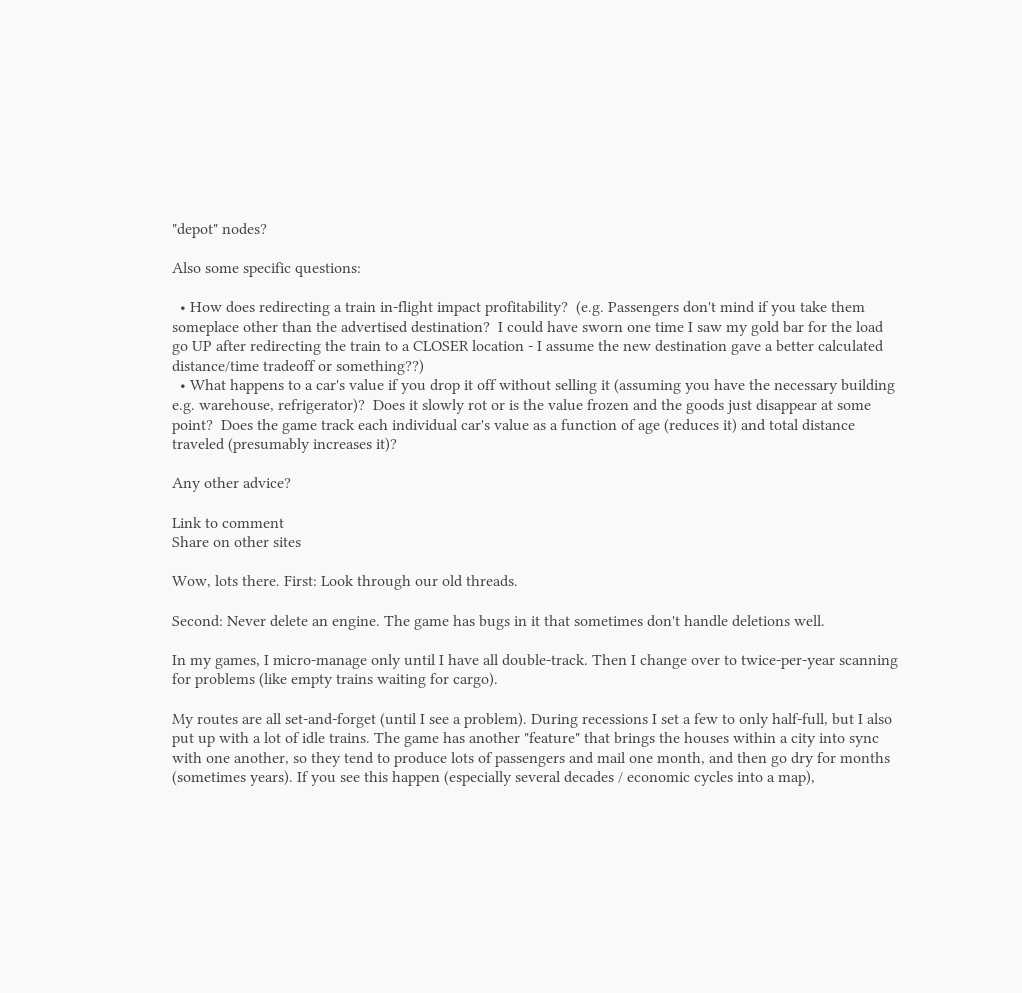"depot" nodes?

Also some specific questions:

  • How does redirecting a train in-flight impact profitability?  (e.g. Passengers don't mind if you take them someplace other than the advertised destination?  I could have sworn one time I saw my gold bar for the load go UP after redirecting the train to a CLOSER location - I assume the new destination gave a better calculated distance/time tradeoff or something??)
  • What happens to a car's value if you drop it off without selling it (assuming you have the necessary building e.g. warehouse, refrigerator)?  Does it slowly rot or is the value frozen and the goods just disappear at some point?  Does the game track each individual car's value as a function of age (reduces it) and total distance traveled (presumably increases it)?

Any other advice?

Link to comment
Share on other sites

Wow, lots there. First: Look through our old threads.

Second: Never delete an engine. The game has bugs in it that sometimes don't handle deletions well.

In my games, I micro-manage only until I have all double-track. Then I change over to twice-per-year scanning for problems (like empty trains waiting for cargo).

My routes are all set-and-forget (until I see a problem). During recessions I set a few to only half-full, but I also put up with a lot of idle trains. The game has another "feature" that brings the houses within a city into sync with one another, so they tend to produce lots of passengers and mail one month, and then go dry for months (sometimes years). If you see this happen (especially several decades / economic cycles into a map),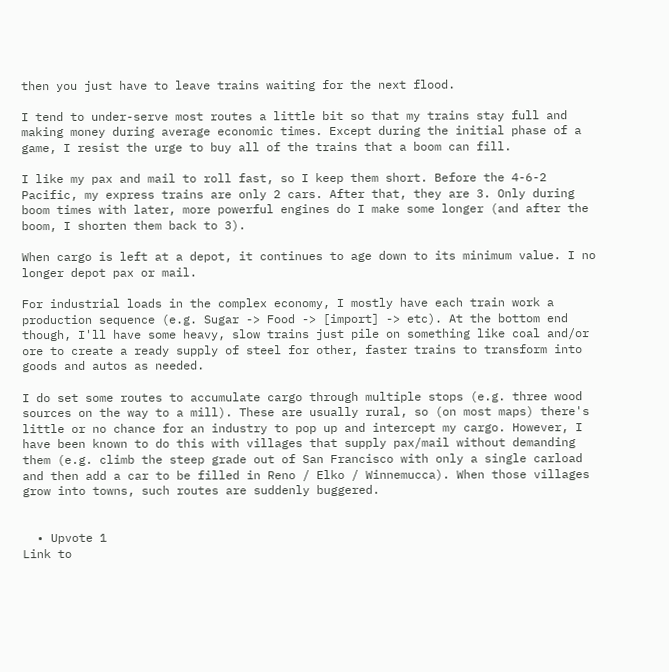then you just have to leave trains waiting for the next flood.

I tend to under-serve most routes a little bit so that my trains stay full and making money during average economic times. Except during the initial phase of a game, I resist the urge to buy all of the trains that a boom can fill.

I like my pax and mail to roll fast, so I keep them short. Before the 4-6-2 Pacific, my express trains are only 2 cars. After that, they are 3. Only during boom times with later, more powerful engines do I make some longer (and after the boom, I shorten them back to 3).

When cargo is left at a depot, it continues to age down to its minimum value. I no longer depot pax or mail.

For industrial loads in the complex economy, I mostly have each train work a production sequence (e.g. Sugar -> Food -> [import] -> etc). At the bottom end though, I'll have some heavy, slow trains just pile on something like coal and/or ore to create a ready supply of steel for other, faster trains to transform into goods and autos as needed.

I do set some routes to accumulate cargo through multiple stops (e.g. three wood sources on the way to a mill). These are usually rural, so (on most maps) there's little or no chance for an industry to pop up and intercept my cargo. However, I have been known to do this with villages that supply pax/mail without demanding them (e.g. climb the steep grade out of San Francisco with only a single carload and then add a car to be filled in Reno / Elko / Winnemucca). When those villages grow into towns, such routes are suddenly buggered.


  • Upvote 1
Link to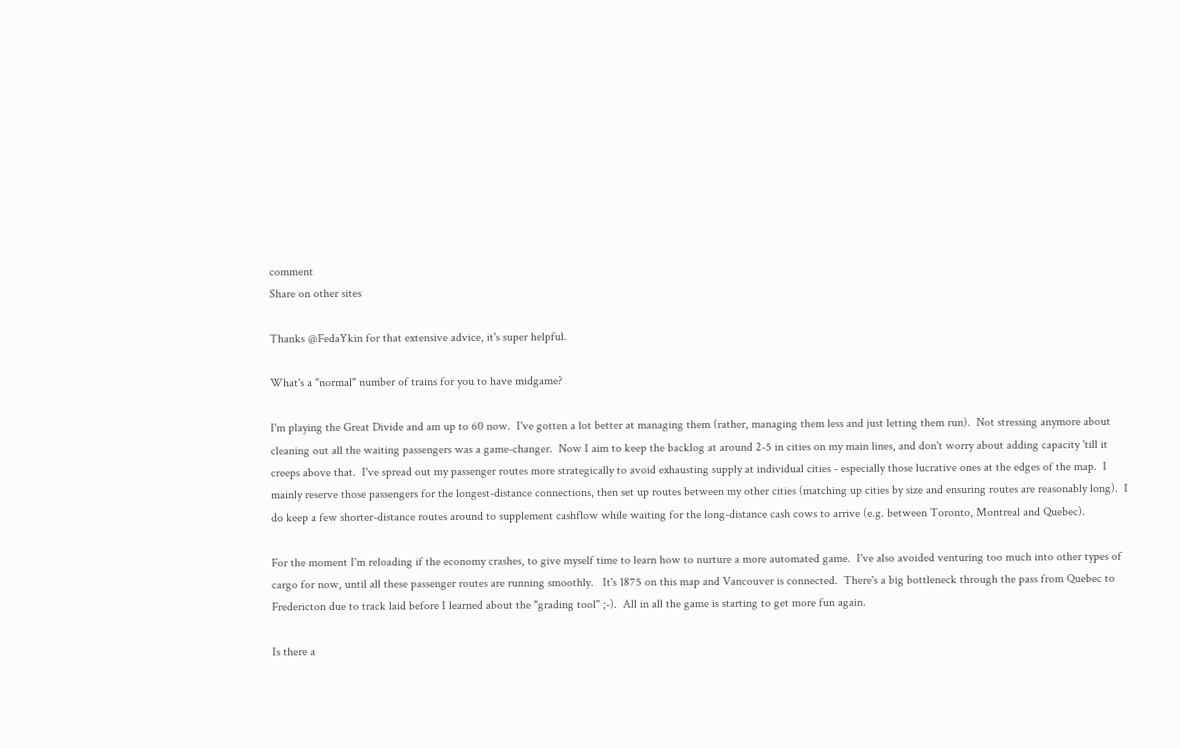comment
Share on other sites

Thanks @FedaYkin for that extensive advice, it's super helpful.

What's a "normal" number of trains for you to have midgame?

I'm playing the Great Divide and am up to 60 now.  I've gotten a lot better at managing them (rather, managing them less and just letting them run).  Not stressing anymore about cleaning out all the waiting passengers was a game-changer.  Now I aim to keep the backlog at around 2-5 in cities on my main lines, and don't worry about adding capacity 'till it creeps above that.  I've spread out my passenger routes more strategically to avoid exhausting supply at individual cities - especially those lucrative ones at the edges of the map.  I mainly reserve those passengers for the longest-distance connections, then set up routes between my other cities (matching up cities by size and ensuring routes are reasonably long).  I do keep a few shorter-distance routes around to supplement cashflow while waiting for the long-distance cash cows to arrive (e.g. between Toronto, Montreal and Quebec).

For the moment I'm reloading if the economy crashes, to give myself time to learn how to nurture a more automated game.  I've also avoided venturing too much into other types of cargo for now, until all these passenger routes are running smoothly.   It's 1875 on this map and Vancouver is connected.  There's a big bottleneck through the pass from Quebec to Fredericton due to track laid before I learned about the "grading tool" ;-).  All in all the game is starting to get more fun again.

Is there a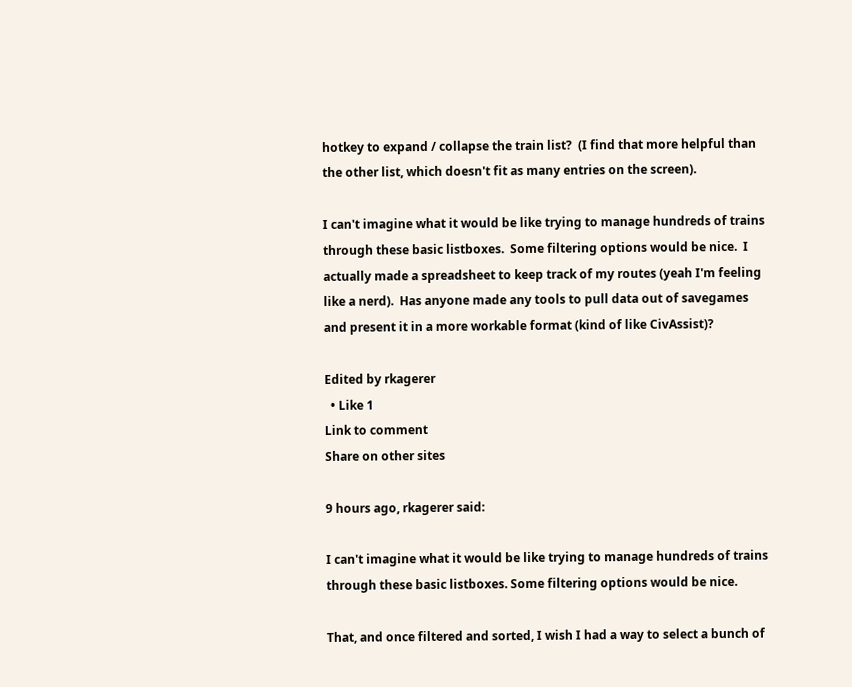hotkey to expand / collapse the train list?  (I find that more helpful than the other list, which doesn't fit as many entries on the screen).

I can't imagine what it would be like trying to manage hundreds of trains through these basic listboxes.  Some filtering options would be nice.  I actually made a spreadsheet to keep track of my routes (yeah I'm feeling like a nerd).  Has anyone made any tools to pull data out of savegames and present it in a more workable format (kind of like CivAssist)?

Edited by rkagerer
  • Like 1
Link to comment
Share on other sites

9 hours ago, rkagerer said:

I can't imagine what it would be like trying to manage hundreds of trains through these basic listboxes. Some filtering options would be nice.

That, and once filtered and sorted, I wish I had a way to select a bunch of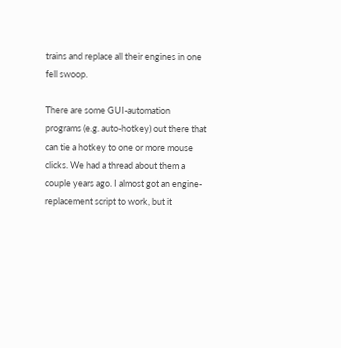trains and replace all their engines in one fell swoop.

There are some GUI-automation programs (e.g. auto-hotkey) out there that can tie a hotkey to one or more mouse clicks. We had a thread about them a couple years ago. I almost got an engine-replacement script to work, but it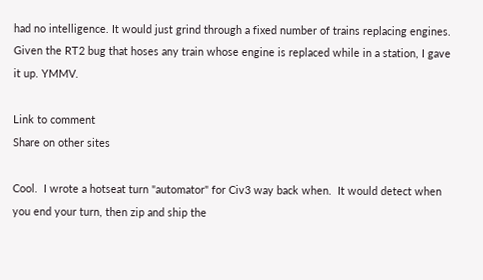had no intelligence. It would just grind through a fixed number of trains replacing engines. Given the RT2 bug that hoses any train whose engine is replaced while in a station, I gave it up. YMMV.

Link to comment
Share on other sites

Cool.  I wrote a hotseat turn "automator" for Civ3 way back when.  It would detect when you end your turn, then zip and ship the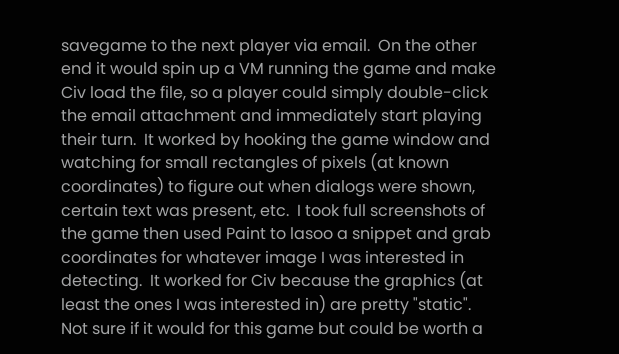savegame to the next player via email.  On the other end it would spin up a VM running the game and make Civ load the file, so a player could simply double-click the email attachment and immediately start playing their turn.  It worked by hooking the game window and watching for small rectangles of pixels (at known coordinates) to figure out when dialogs were shown, certain text was present, etc.  I took full screenshots of the game then used Paint to lasoo a snippet and grab coordinates for whatever image I was interested in detecting.  It worked for Civ because the graphics (at least the ones I was interested in) are pretty "static".  Not sure if it would for this game but could be worth a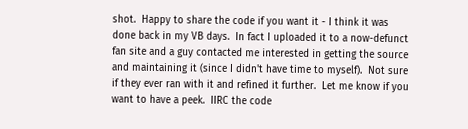shot.  Happy to share the code if you want it - I think it was done back in my VB days.  In fact I uploaded it to a now-defunct fan site and a guy contacted me interested in getting the source and maintaining it (since I didn't have time to myself).  Not sure if they ever ran with it and refined it further.  Let me know if you want to have a peek.  IIRC the code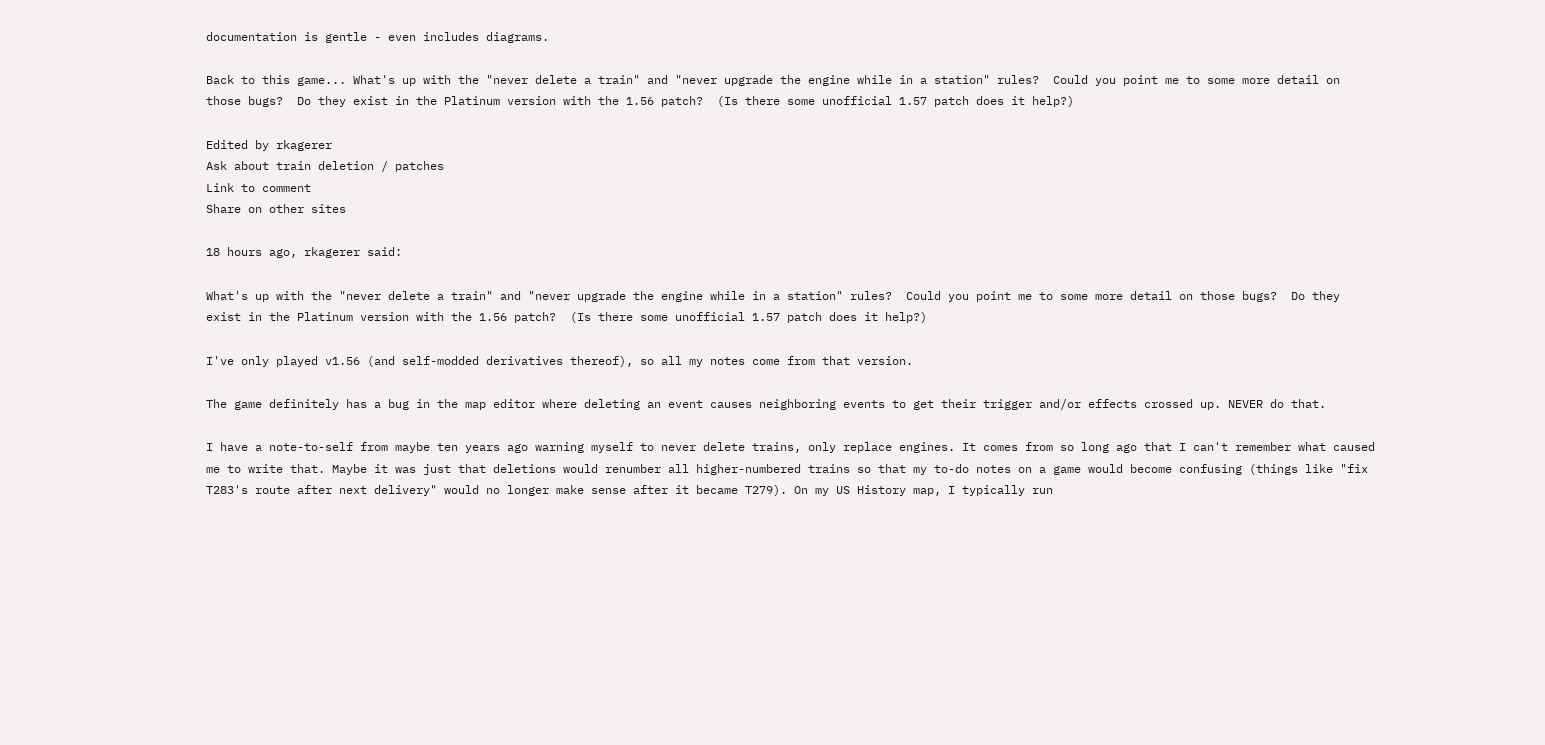documentation is gentle - even includes diagrams.

Back to this game... What's up with the "never delete a train" and "never upgrade the engine while in a station" rules?  Could you point me to some more detail on those bugs?  Do they exist in the Platinum version with the 1.56 patch?  (Is there some unofficial 1.57 patch does it help?)

Edited by rkagerer
Ask about train deletion / patches
Link to comment
Share on other sites

18 hours ago, rkagerer said:

What's up with the "never delete a train" and "never upgrade the engine while in a station" rules?  Could you point me to some more detail on those bugs?  Do they exist in the Platinum version with the 1.56 patch?  (Is there some unofficial 1.57 patch does it help?)

I've only played v1.56 (and self-modded derivatives thereof), so all my notes come from that version.

The game definitely has a bug in the map editor where deleting an event causes neighboring events to get their trigger and/or effects crossed up. NEVER do that.

I have a note-to-self from maybe ten years ago warning myself to never delete trains, only replace engines. It comes from so long ago that I can't remember what caused me to write that. Maybe it was just that deletions would renumber all higher-numbered trains so that my to-do notes on a game would become confusing (things like "fix T283's route after next delivery" would no longer make sense after it became T279). On my US History map, I typically run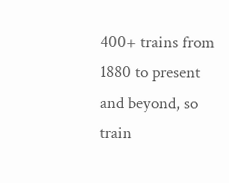400+ trains from 1880 to present and beyond, so train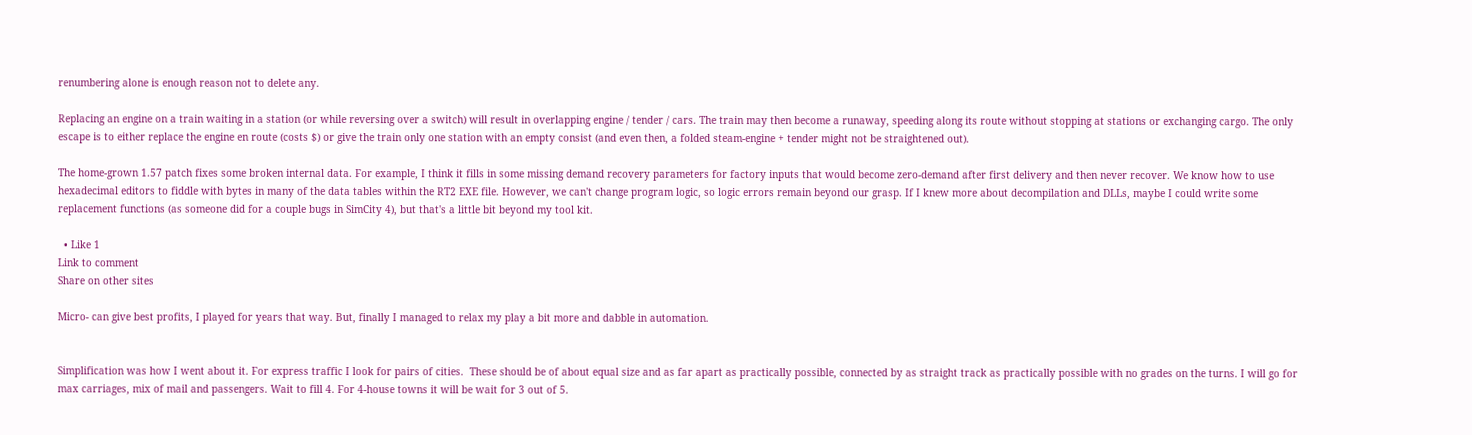renumbering alone is enough reason not to delete any.

Replacing an engine on a train waiting in a station (or while reversing over a switch) will result in overlapping engine / tender / cars. The train may then become a runaway, speeding along its route without stopping at stations or exchanging cargo. The only escape is to either replace the engine en route (costs $) or give the train only one station with an empty consist (and even then, a folded steam-engine + tender might not be straightened out).

The home-grown 1.57 patch fixes some broken internal data. For example, I think it fills in some missing demand recovery parameters for factory inputs that would become zero-demand after first delivery and then never recover. We know how to use hexadecimal editors to fiddle with bytes in many of the data tables within the RT2 EXE file. However, we can't change program logic, so logic errors remain beyond our grasp. If I knew more about decompilation and DLLs, maybe I could write some replacement functions (as someone did for a couple bugs in SimCity 4), but that's a little bit beyond my tool kit.

  • Like 1
Link to comment
Share on other sites

Micro- can give best profits, I played for years that way. But, finally I managed to relax my play a bit more and dabble in automation.


Simplification was how I went about it. For express traffic I look for pairs of cities.  These should be of about equal size and as far apart as practically possible, connected by as straight track as practically possible with no grades on the turns. I will go for max carriages, mix of mail and passengers. Wait to fill 4. For 4-house towns it will be wait for 3 out of 5.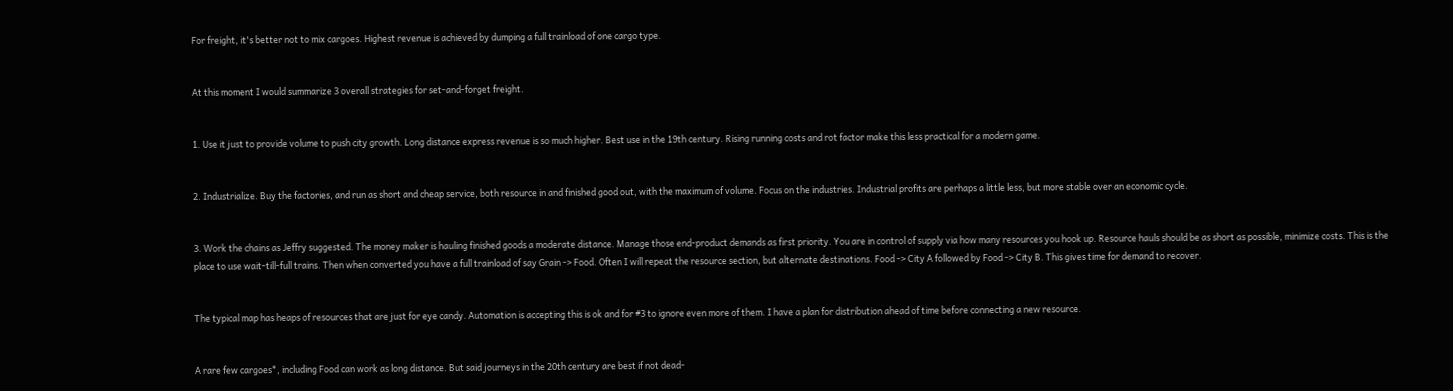For freight, it's better not to mix cargoes. Highest revenue is achieved by dumping a full trainload of one cargo type.


At this moment I would summarize 3 overall strategies for set-and-forget freight.


1. Use it just to provide volume to push city growth. Long distance express revenue is so much higher. Best use in the 19th century. Rising running costs and rot factor make this less practical for a modern game.


2. Industrialize. Buy the factories, and run as short and cheap service, both resource in and finished good out, with the maximum of volume. Focus on the industries. Industrial profits are perhaps a little less, but more stable over an economic cycle.


3. Work the chains as Jeffry suggested. The money maker is hauling finished goods a moderate distance. Manage those end-product demands as first priority. You are in control of supply via how many resources you hook up. Resource hauls should be as short as possible, minimize costs. This is the place to use wait-till-full trains. Then when converted you have a full trainload of say Grain -> Food. Often I will repeat the resource section, but alternate destinations. Food -> City A followed by Food -> City B. This gives time for demand to recover.


The typical map has heaps of resources that are just for eye candy. Automation is accepting this is ok and for #3 to ignore even more of them. I have a plan for distribution ahead of time before connecting a new resource.


A rare few cargoes*, including Food can work as long distance. But said journeys in the 20th century are best if not dead-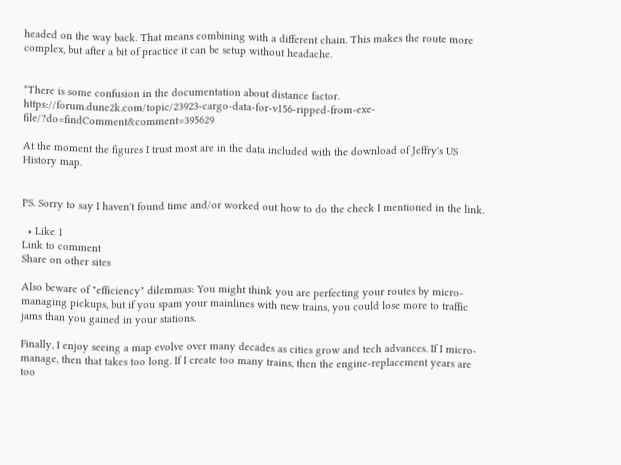headed on the way back. That means combining with a different chain. This makes the route more complex, but after a bit of practice it can be setup without headache.


*There is some confusion in the documentation about distance factor.  https://forum.dune2k.com/topic/23923-cargo-data-for-v156-ripped-from-exe-file/?do=findComment&comment=395629

At the moment the figures I trust most are in the data included with the download of Jeffry's US History map.


PS. Sorry to say I haven't found time and/or worked out how to do the check I mentioned in the link.

  • Like 1
Link to comment
Share on other sites

Also beware of "efficiency" dilemmas: You might think you are perfecting your routes by micro-managing pickups, but if you spam your mainlines with new trains, you could lose more to traffic jams than you gained in your stations.

Finally, I enjoy seeing a map evolve over many decades as cities grow and tech advances. If I micro-manage, then that takes too long. If I create too many trains, then the engine-replacement years are too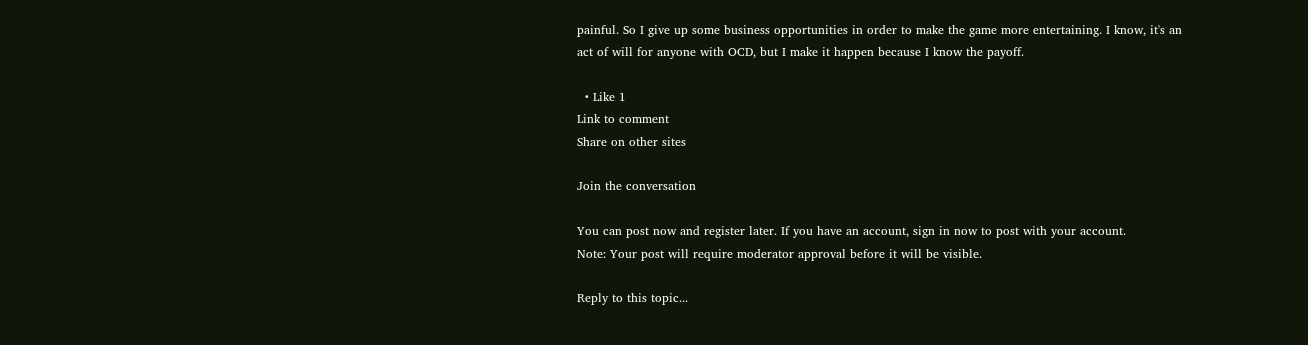painful. So I give up some business opportunities in order to make the game more entertaining. I know, it's an act of will for anyone with OCD, but I make it happen because I know the payoff.

  • Like 1
Link to comment
Share on other sites

Join the conversation

You can post now and register later. If you have an account, sign in now to post with your account.
Note: Your post will require moderator approval before it will be visible.

Reply to this topic...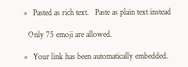×   Pasted as rich text.   Paste as plain text instead

  Only 75 emoji are allowed.

×   Your link has been automatically embedded.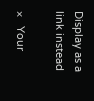Display as a link instead

×   Your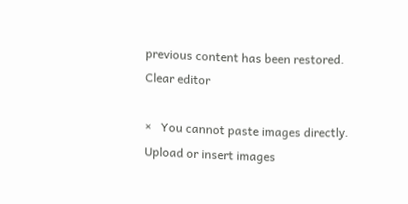previous content has been restored.   Clear editor

×   You cannot paste images directly. Upload or insert images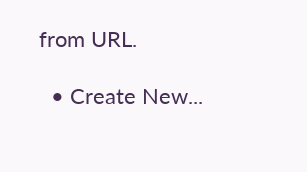from URL.

  • Create New...